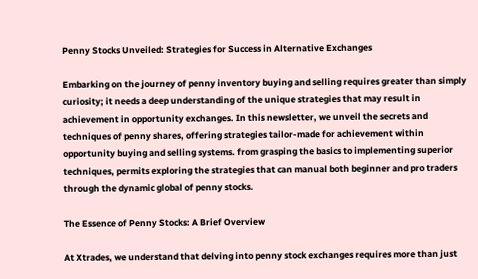Penny Stocks Unveiled: Strategies for Success in Alternative Exchanges

Embarking on the journey of penny inventory buying and selling requires greater than simply curiosity; it needs a deep understanding of the unique strategies that may result in achievement in opportunity exchanges. In this newsletter, we unveil the secrets and techniques of penny shares, offering strategies tailor-made for achievement within opportunity buying and selling systems. from grasping the basics to implementing superior techniques, permits exploring the strategies that can manual both beginner and pro traders through the dynamic global of penny stocks.

The Essence of Penny Stocks: A Brief Overview

At Xtrades, we understand that delving into penny stock exchanges requires more than just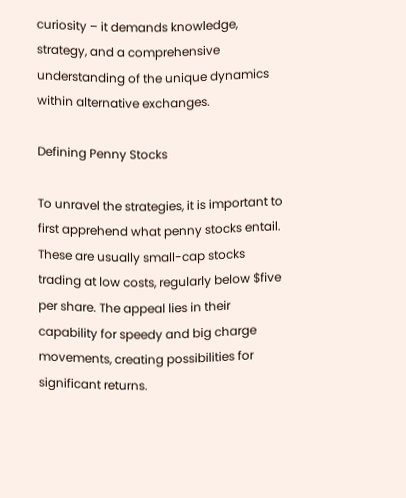curiosity – it demands knowledge, strategy, and a comprehensive understanding of the unique dynamics within alternative exchanges.

Defining Penny Stocks

To unravel the strategies, it is important to first apprehend what penny stocks entail. These are usually small-cap stocks trading at low costs, regularly below $five per share. The appeal lies in their capability for speedy and big charge movements, creating possibilities for significant returns.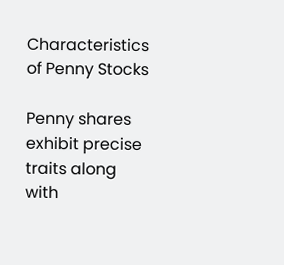Characteristics of Penny Stocks

Penny shares exhibit precise traits along with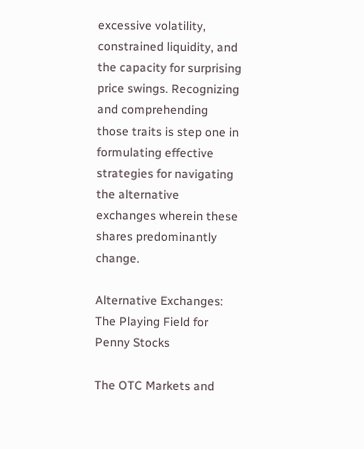excessive volatility, constrained liquidity, and the capacity for surprising price swings. Recognizing and comprehending those traits is step one in formulating effective strategies for navigating the alternative exchanges wherein these shares predominantly change.

Alternative Exchanges: The Playing Field for Penny Stocks

The OTC Markets and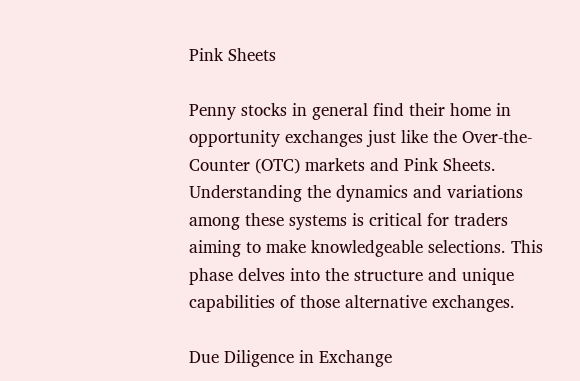Pink Sheets

Penny stocks in general find their home in opportunity exchanges just like the Over-the-Counter (OTC) markets and Pink Sheets. Understanding the dynamics and variations among these systems is critical for traders aiming to make knowledgeable selections. This phase delves into the structure and unique capabilities of those alternative exchanges.

Due Diligence in Exchange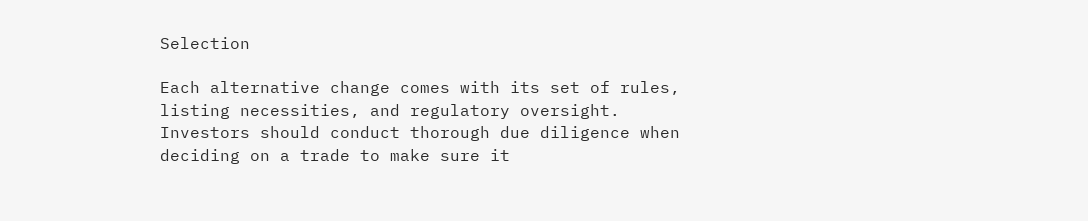Selection

Each alternative change comes with its set of rules, listing necessities, and regulatory oversight. Investors should conduct thorough due diligence when deciding on a trade to make sure it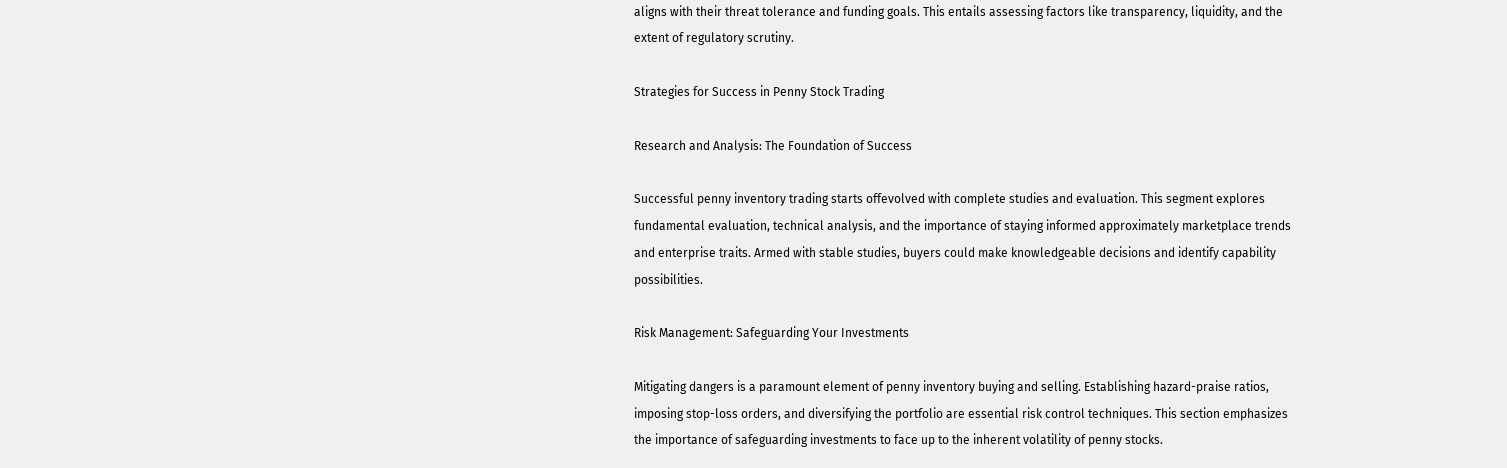aligns with their threat tolerance and funding goals. This entails assessing factors like transparency, liquidity, and the extent of regulatory scrutiny.

Strategies for Success in Penny Stock Trading

Research and Analysis: The Foundation of Success

Successful penny inventory trading starts offevolved with complete studies and evaluation. This segment explores fundamental evaluation, technical analysis, and the importance of staying informed approximately marketplace trends and enterprise traits. Armed with stable studies, buyers could make knowledgeable decisions and identify capability possibilities.

Risk Management: Safeguarding Your Investments

Mitigating dangers is a paramount element of penny inventory buying and selling. Establishing hazard-praise ratios, imposing stop-loss orders, and diversifying the portfolio are essential risk control techniques. This section emphasizes the importance of safeguarding investments to face up to the inherent volatility of penny stocks.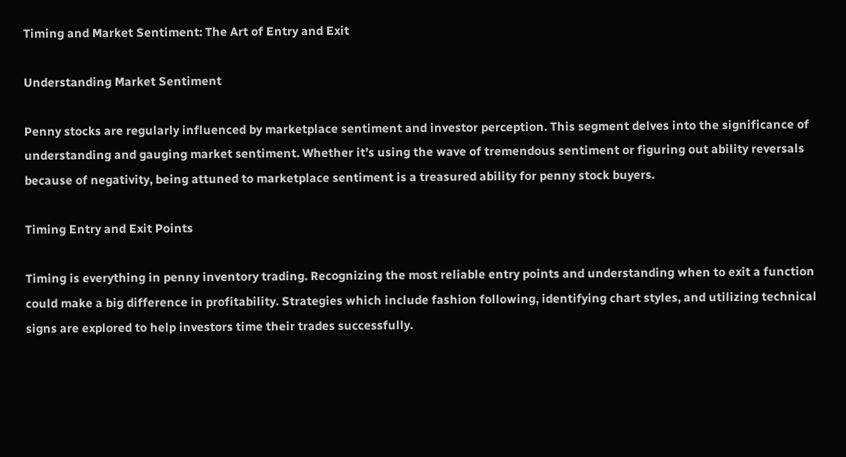Timing and Market Sentiment: The Art of Entry and Exit

Understanding Market Sentiment

Penny stocks are regularly influenced by marketplace sentiment and investor perception. This segment delves into the significance of understanding and gauging market sentiment. Whether it’s using the wave of tremendous sentiment or figuring out ability reversals because of negativity, being attuned to marketplace sentiment is a treasured ability for penny stock buyers.

Timing Entry and Exit Points

Timing is everything in penny inventory trading. Recognizing the most reliable entry points and understanding when to exit a function could make a big difference in profitability. Strategies which include fashion following, identifying chart styles, and utilizing technical signs are explored to help investors time their trades successfully.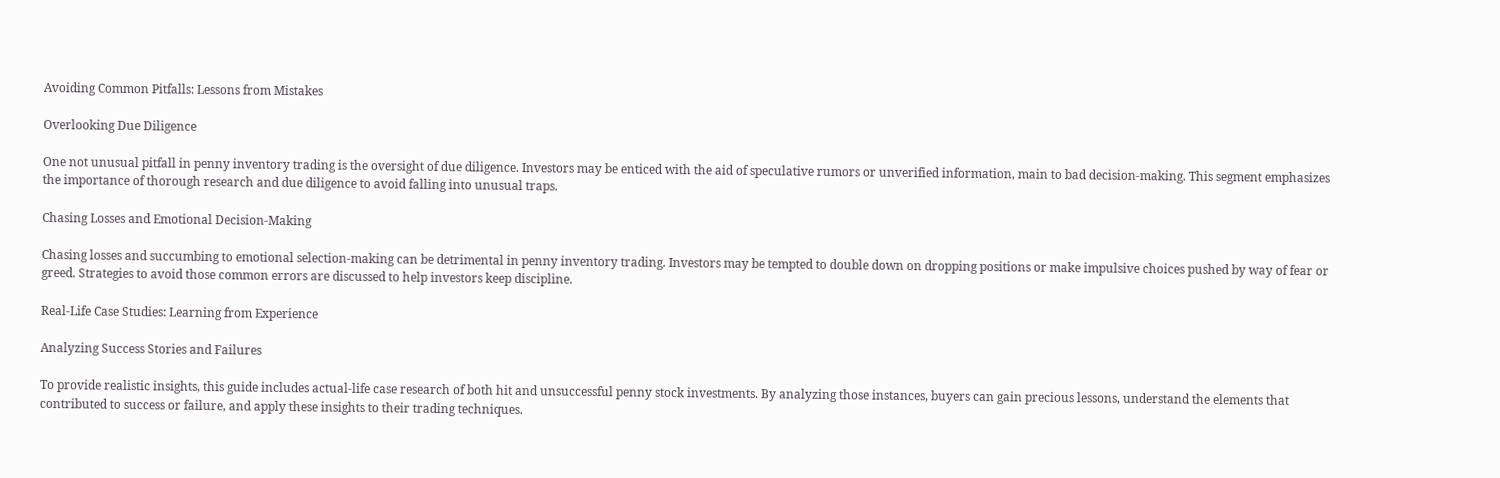Avoiding Common Pitfalls: Lessons from Mistakes

Overlooking Due Diligence

One not unusual pitfall in penny inventory trading is the oversight of due diligence. Investors may be enticed with the aid of speculative rumors or unverified information, main to bad decision-making. This segment emphasizes the importance of thorough research and due diligence to avoid falling into unusual traps.

Chasing Losses and Emotional Decision-Making

Chasing losses and succumbing to emotional selection-making can be detrimental in penny inventory trading. Investors may be tempted to double down on dropping positions or make impulsive choices pushed by way of fear or greed. Strategies to avoid those common errors are discussed to help investors keep discipline.

Real-Life Case Studies: Learning from Experience

Analyzing Success Stories and Failures

To provide realistic insights, this guide includes actual-life case research of both hit and unsuccessful penny stock investments. By analyzing those instances, buyers can gain precious lessons, understand the elements that contributed to success or failure, and apply these insights to their trading techniques.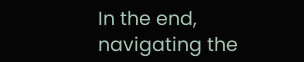In the end, navigating the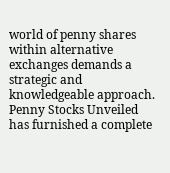world of penny shares within alternative exchanges demands a strategic and knowledgeable approach. Penny Stocks Unveiled has furnished a complete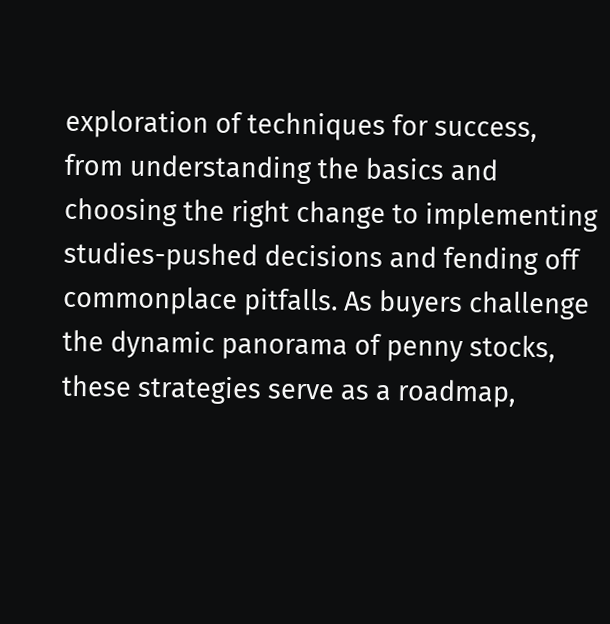exploration of techniques for success, from understanding the basics and choosing the right change to implementing studies-pushed decisions and fending off commonplace pitfalls. As buyers challenge the dynamic panorama of penny stocks, these strategies serve as a roadmap,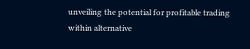unveiling the potential for profitable trading within alternative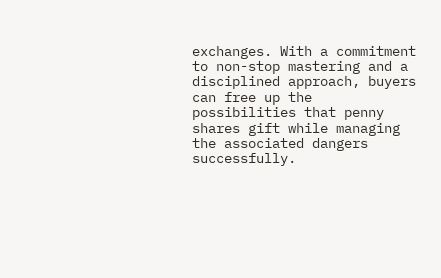exchanges. With a commitment to non-stop mastering and a disciplined approach, buyers can free up the possibilities that penny shares gift while managing the associated dangers successfully.